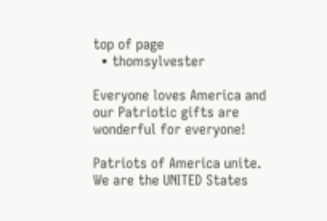top of page
  • thomsylvester

Everyone loves America and our Patriotic gifts are wonderful for everyone!

Patriots of America unite. We are the UNITED States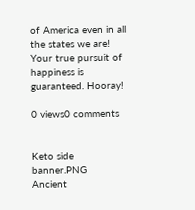of America even in all the states we are! Your true pursuit of happiness is guaranteed. Hooray!

0 views0 comments


Keto side banner.PNG
Ancient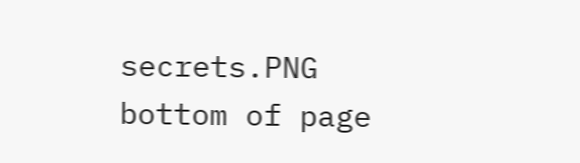secrets.PNG
bottom of page